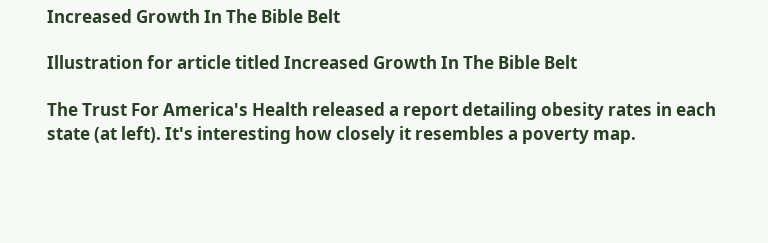Increased Growth In The Bible Belt

Illustration for article titled Increased Growth In The Bible Belt

The Trust For America's Health released a report detailing obesity rates in each state (at left). It's interesting how closely it resembles a poverty map.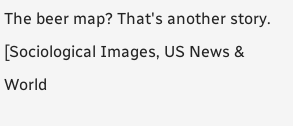The beer map? That's another story. [Sociological Images, US News & World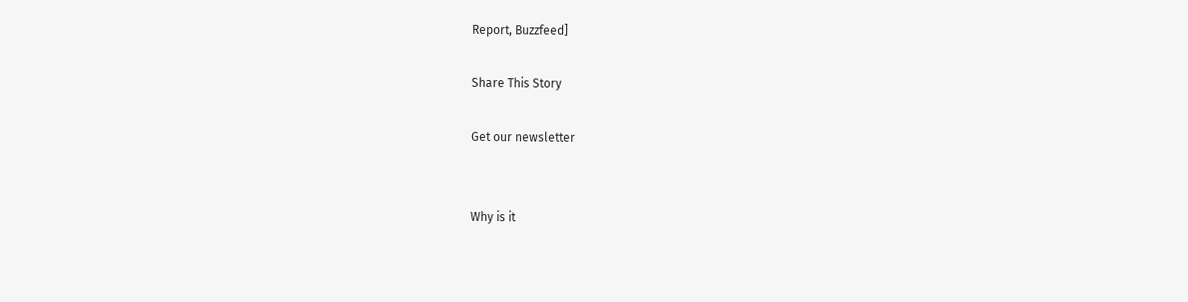Report, Buzzfeed]

Share This Story

Get our newsletter


Why is it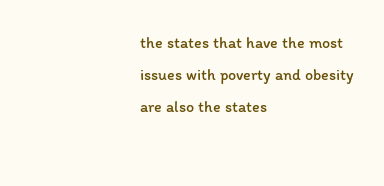the states that have the most issues with poverty and obesity are also the states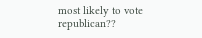most likely to vote republican??